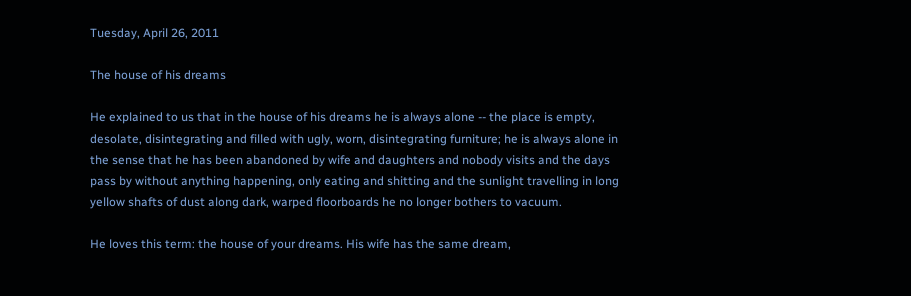Tuesday, April 26, 2011

The house of his dreams

He explained to us that in the house of his dreams he is always alone -- the place is empty, desolate, disintegrating and filled with ugly, worn, disintegrating furniture; he is always alone in the sense that he has been abandoned by wife and daughters and nobody visits and the days pass by without anything happening, only eating and shitting and the sunlight travelling in long yellow shafts of dust along dark, warped floorboards he no longer bothers to vacuum.

He loves this term: the house of your dreams. His wife has the same dream,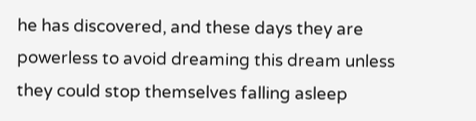he has discovered, and these days they are powerless to avoid dreaming this dream unless they could stop themselves falling asleep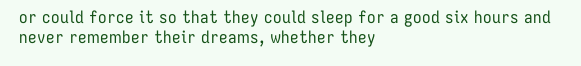or could force it so that they could sleep for a good six hours and never remember their dreams, whether they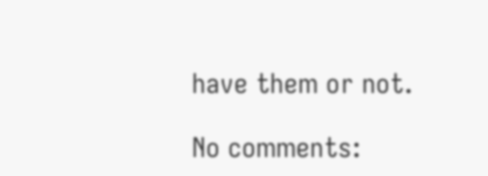have them or not.

No comments: